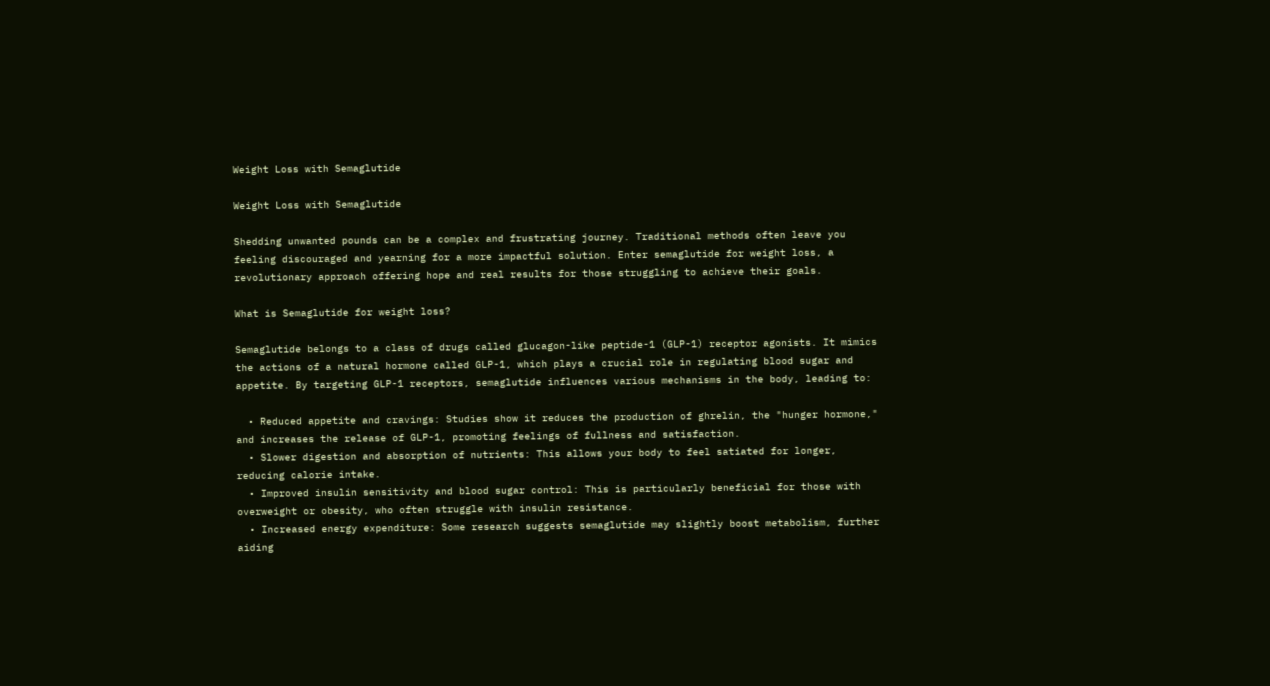Weight Loss with Semaglutide

Weight Loss with Semaglutide

Shedding unwanted pounds can be a complex and frustrating journey. Traditional methods often leave you feeling discouraged and yearning for a more impactful solution. Enter semaglutide for weight loss, a revolutionary approach offering hope and real results for those struggling to achieve their goals.

What is Semaglutide for weight loss?

Semaglutide belongs to a class of drugs called glucagon-like peptide-1 (GLP-1) receptor agonists. It mimics the actions of a natural hormone called GLP-1, which plays a crucial role in regulating blood sugar and appetite. By targeting GLP-1 receptors, semaglutide influences various mechanisms in the body, leading to:

  • Reduced appetite and cravings: Studies show it reduces the production of ghrelin, the "hunger hormone," and increases the release of GLP-1, promoting feelings of fullness and satisfaction.
  • Slower digestion and absorption of nutrients: This allows your body to feel satiated for longer, reducing calorie intake.
  • Improved insulin sensitivity and blood sugar control: This is particularly beneficial for those with overweight or obesity, who often struggle with insulin resistance.
  • Increased energy expenditure: Some research suggests semaglutide may slightly boost metabolism, further aiding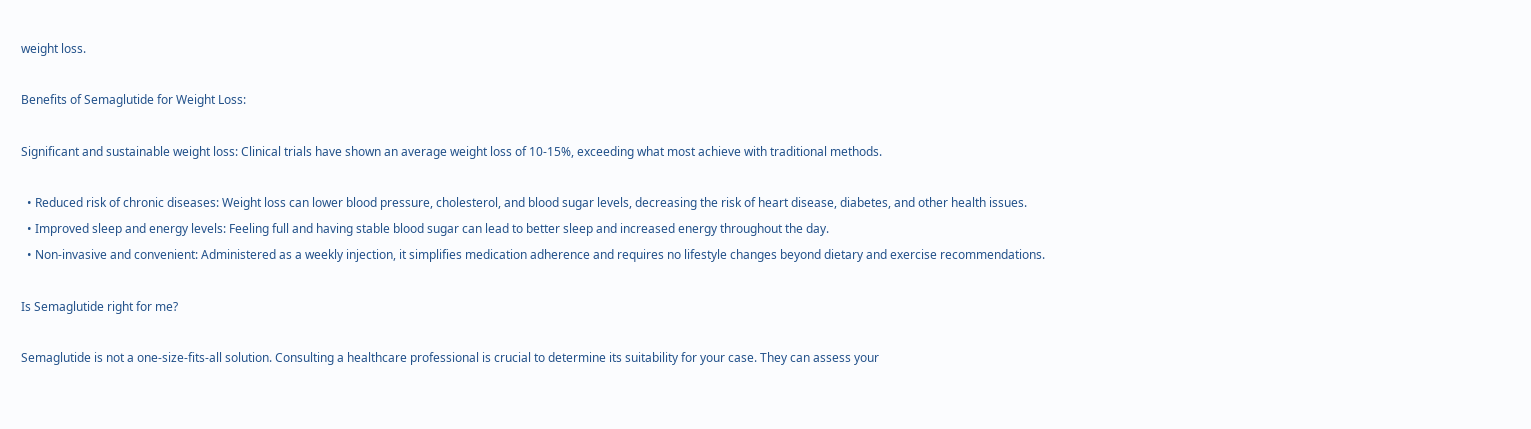weight loss.

Benefits of Semaglutide for Weight Loss:

Significant and sustainable weight loss: Clinical trials have shown an average weight loss of 10-15%, exceeding what most achieve with traditional methods.

  • Reduced risk of chronic diseases: Weight loss can lower blood pressure, cholesterol, and blood sugar levels, decreasing the risk of heart disease, diabetes, and other health issues.
  • Improved sleep and energy levels: Feeling full and having stable blood sugar can lead to better sleep and increased energy throughout the day.
  • Non-invasive and convenient: Administered as a weekly injection, it simplifies medication adherence and requires no lifestyle changes beyond dietary and exercise recommendations.

Is Semaglutide right for me?

Semaglutide is not a one-size-fits-all solution. Consulting a healthcare professional is crucial to determine its suitability for your case. They can assess your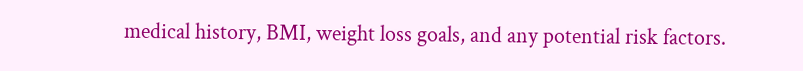medical history, BMI, weight loss goals, and any potential risk factors.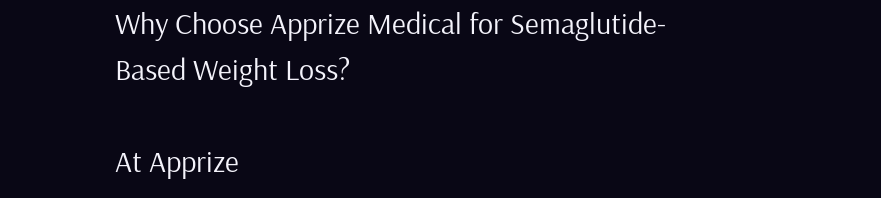Why Choose Apprize Medical for Semaglutide-Based Weight Loss?

At Apprize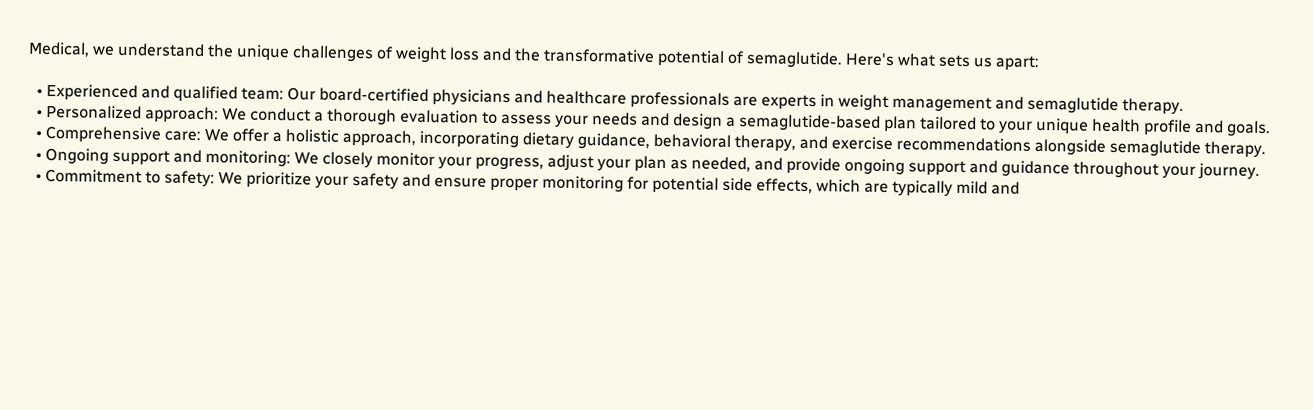Medical, we understand the unique challenges of weight loss and the transformative potential of semaglutide. Here's what sets us apart:

  • Experienced and qualified team: Our board-certified physicians and healthcare professionals are experts in weight management and semaglutide therapy.
  • Personalized approach: We conduct a thorough evaluation to assess your needs and design a semaglutide-based plan tailored to your unique health profile and goals.
  • Comprehensive care: We offer a holistic approach, incorporating dietary guidance, behavioral therapy, and exercise recommendations alongside semaglutide therapy.
  • Ongoing support and monitoring: We closely monitor your progress, adjust your plan as needed, and provide ongoing support and guidance throughout your journey.
  • Commitment to safety: We prioritize your safety and ensure proper monitoring for potential side effects, which are typically mild and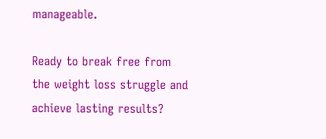manageable.

Ready to break free from the weight loss struggle and achieve lasting results?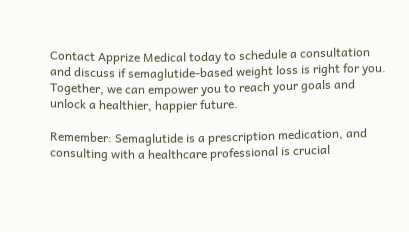Contact Apprize Medical today to schedule a consultation and discuss if semaglutide-based weight loss is right for you. Together, we can empower you to reach your goals and unlock a healthier, happier future.

Remember: Semaglutide is a prescription medication, and consulting with a healthcare professional is crucial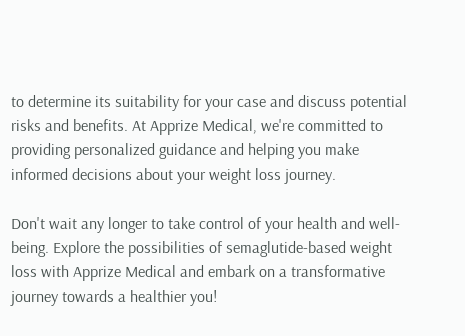to determine its suitability for your case and discuss potential risks and benefits. At Apprize Medical, we're committed to providing personalized guidance and helping you make informed decisions about your weight loss journey.

Don't wait any longer to take control of your health and well-being. Explore the possibilities of semaglutide-based weight loss with Apprize Medical and embark on a transformative journey towards a healthier you!